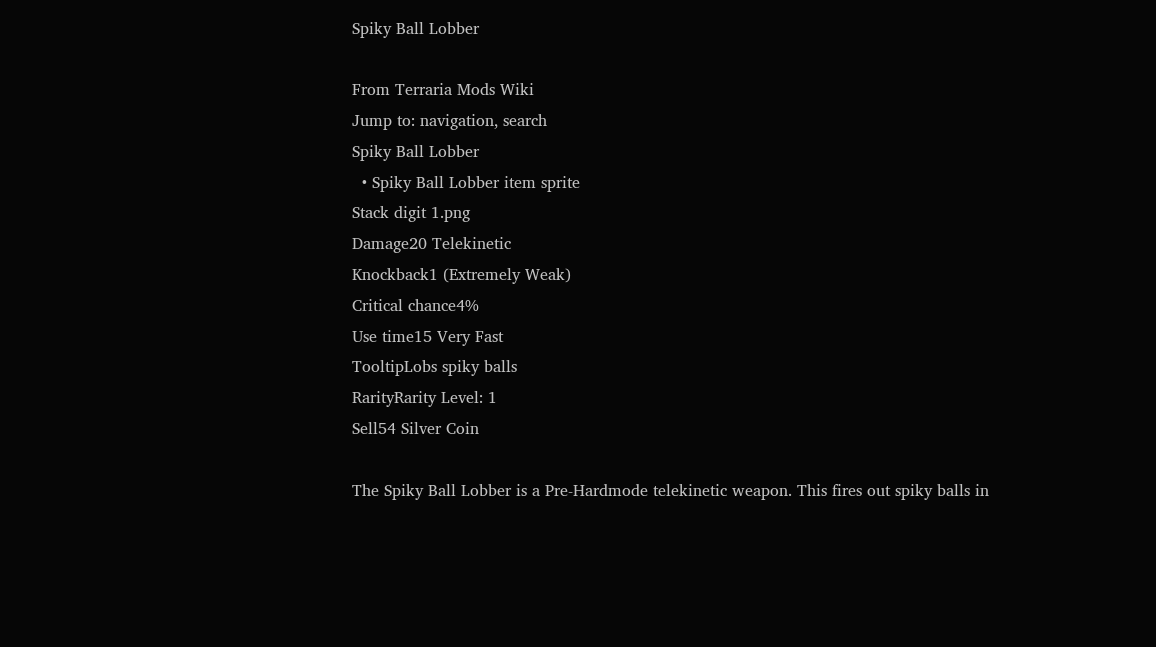Spiky Ball Lobber

From Terraria Mods Wiki
Jump to: navigation, search
Spiky Ball Lobber
  • Spiky Ball Lobber item sprite
Stack digit 1.png
Damage20 Telekinetic
Knockback1 (Extremely Weak)
Critical chance4%
Use time15 Very Fast
TooltipLobs spiky balls
RarityRarity Level: 1
Sell54 Silver Coin

The Spiky Ball Lobber is a Pre-Hardmode telekinetic weapon. This fires out spiky balls in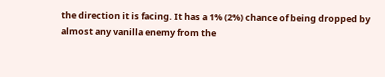the direction it is facing. It has a 1% (2%) chance of being dropped by almost any vanilla enemy from the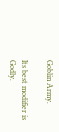Goblin Army.

Its best modifier is Godly.